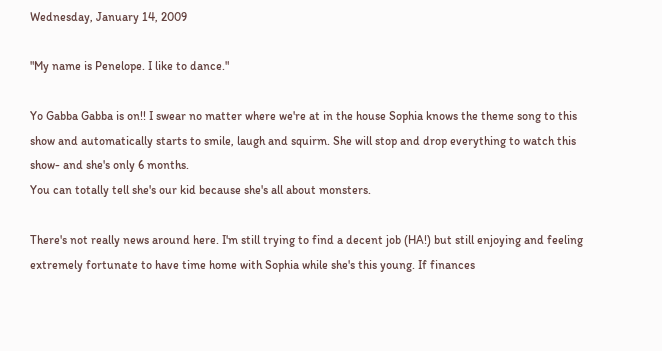Wednesday, January 14, 2009

"My name is Penelope. I like to dance."

Yo Gabba Gabba is on!! I swear no matter where we're at in the house Sophia knows the theme song to this show and automatically starts to smile, laugh and squirm. She will stop and drop everything to watch this show- and she's only 6 months.
You can totally tell she's our kid because she's all about monsters.

There's not really news around here. I'm still trying to find a decent job (HA!) but still enjoying and feeling extremely fortunate to have time home with Sophia while she's this young. If finances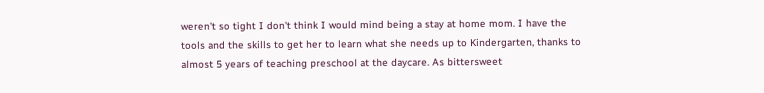weren't so tight I don't think I would mind being a stay at home mom. I have the tools and the skills to get her to learn what she needs up to Kindergarten, thanks to almost 5 years of teaching preschool at the daycare. As bittersweet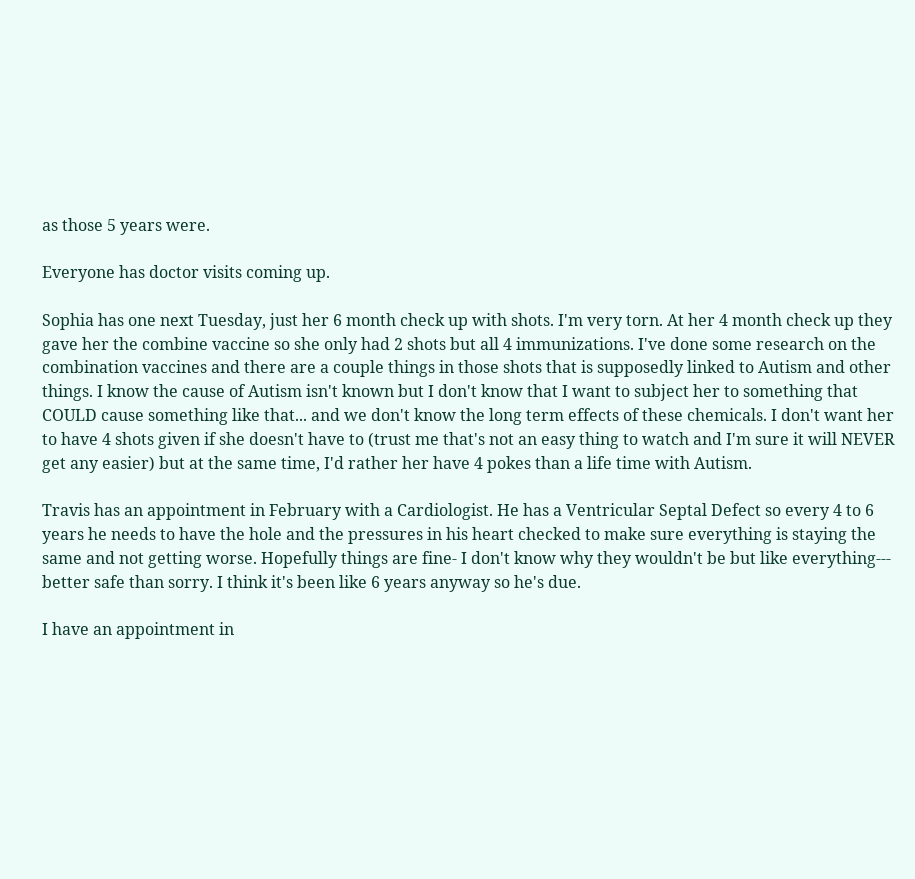as those 5 years were.

Everyone has doctor visits coming up.

Sophia has one next Tuesday, just her 6 month check up with shots. I'm very torn. At her 4 month check up they gave her the combine vaccine so she only had 2 shots but all 4 immunizations. I've done some research on the combination vaccines and there are a couple things in those shots that is supposedly linked to Autism and other things. I know the cause of Autism isn't known but I don't know that I want to subject her to something that COULD cause something like that... and we don't know the long term effects of these chemicals. I don't want her to have 4 shots given if she doesn't have to (trust me that's not an easy thing to watch and I'm sure it will NEVER get any easier) but at the same time, I'd rather her have 4 pokes than a life time with Autism.

Travis has an appointment in February with a Cardiologist. He has a Ventricular Septal Defect so every 4 to 6 years he needs to have the hole and the pressures in his heart checked to make sure everything is staying the same and not getting worse. Hopefully things are fine- I don't know why they wouldn't be but like everything--- better safe than sorry. I think it's been like 6 years anyway so he's due.

I have an appointment in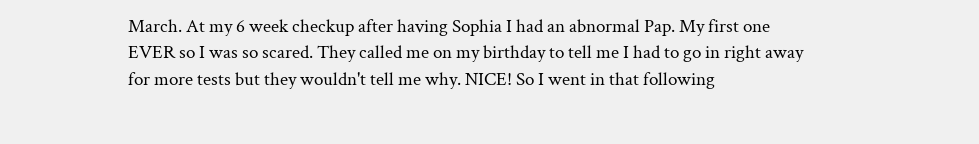March. At my 6 week checkup after having Sophia I had an abnormal Pap. My first one EVER so I was so scared. They called me on my birthday to tell me I had to go in right away for more tests but they wouldn't tell me why. NICE! So I went in that following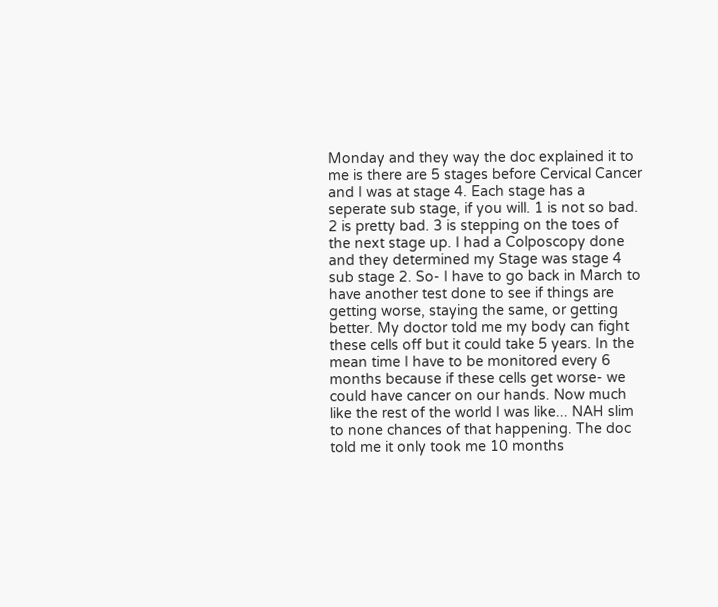Monday and they way the doc explained it to me is there are 5 stages before Cervical Cancer and I was at stage 4. Each stage has a seperate sub stage, if you will. 1 is not so bad. 2 is pretty bad. 3 is stepping on the toes of the next stage up. I had a Colposcopy done and they determined my Stage was stage 4 sub stage 2. So- I have to go back in March to have another test done to see if things are getting worse, staying the same, or getting better. My doctor told me my body can fight these cells off but it could take 5 years. In the mean time I have to be monitored every 6 months because if these cells get worse- we could have cancer on our hands. Now much like the rest of the world I was like... NAH slim to none chances of that happening. The doc told me it only took me 10 months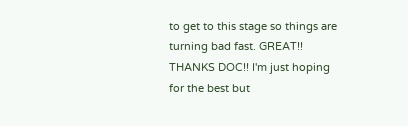to get to this stage so things are turning bad fast. GREAT!! THANKS DOC!! I'm just hoping for the best but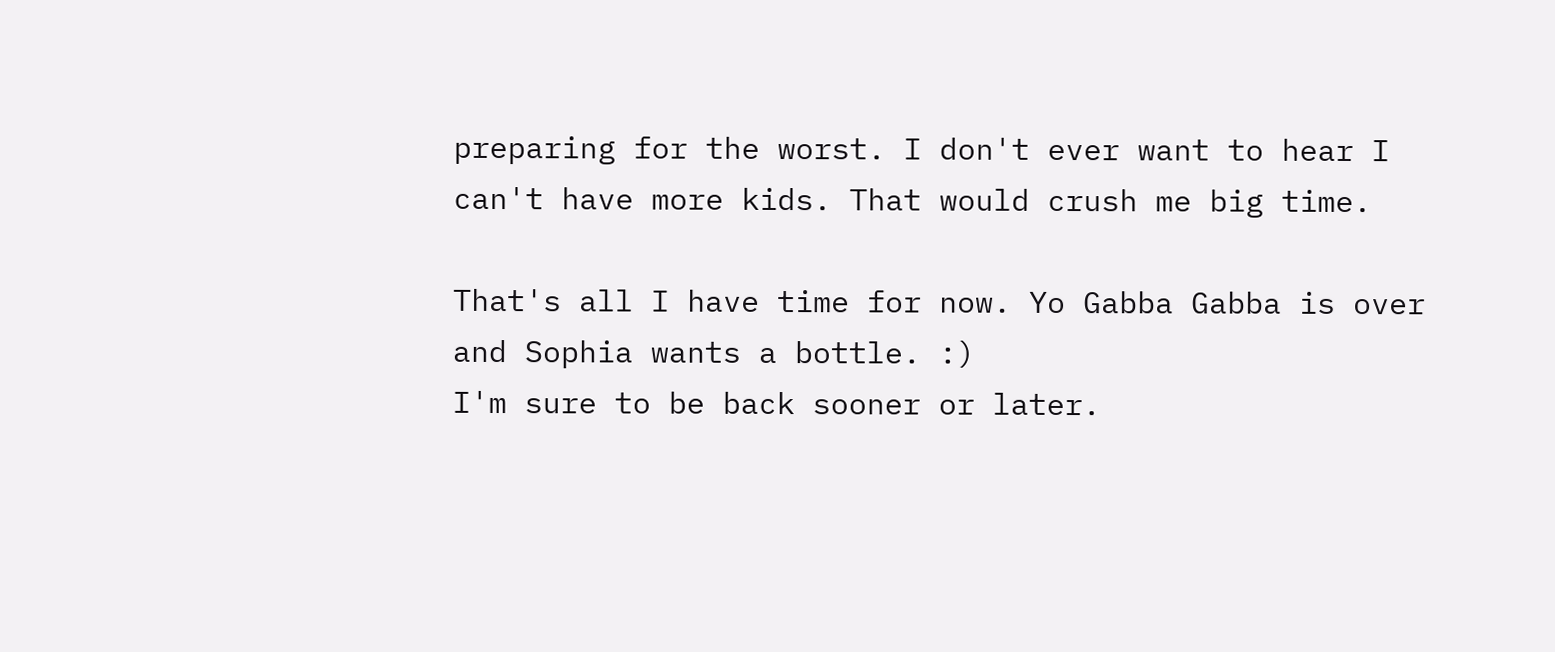preparing for the worst. I don't ever want to hear I can't have more kids. That would crush me big time.

That's all I have time for now. Yo Gabba Gabba is over and Sophia wants a bottle. :)
I'm sure to be back sooner or later.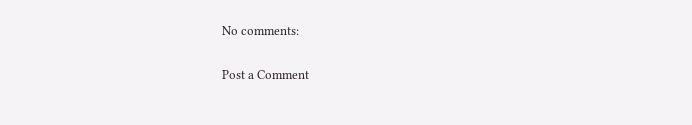No comments:

Post a Comment